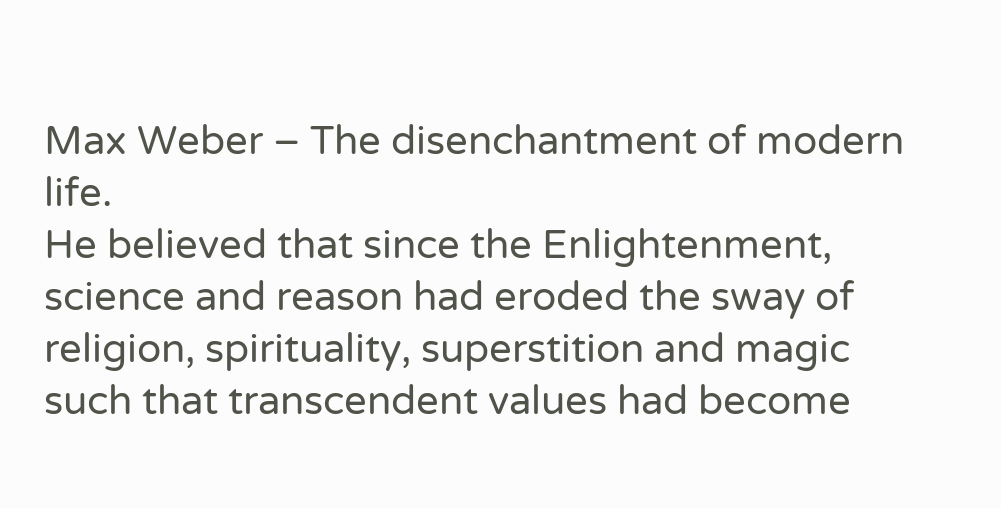Max Weber – The disenchantment of modern life.
He believed that since the Enlightenment, science and reason had eroded the sway of religion, spirituality, superstition and magic such that transcendent values had become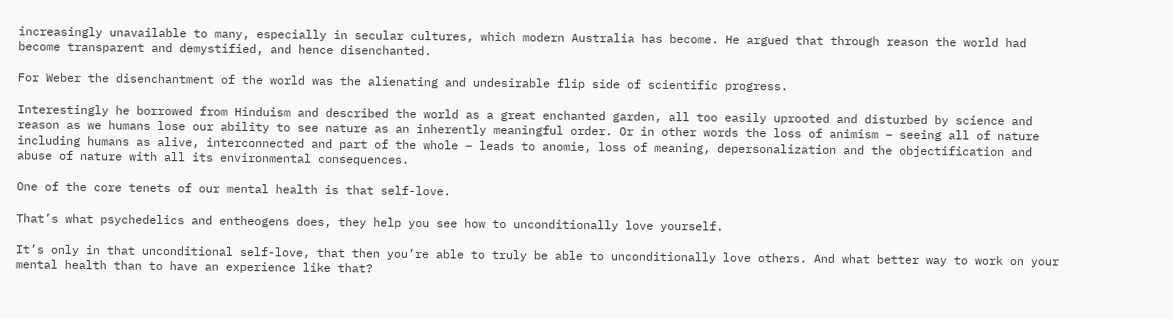increasingly unavailable to many, especially in secular cultures, which modern Australia has become. He argued that through reason the world had become transparent and demystified, and hence disenchanted.

For Weber the disenchantment of the world was the alienating and undesirable flip side of scientific progress.

Interestingly he borrowed from Hinduism and described the world as a great enchanted garden, all too easily uprooted and disturbed by science and reason as we humans lose our ability to see nature as an inherently meaningful order. Or in other words the loss of animism – seeing all of nature including humans as alive, interconnected and part of the whole – leads to anomie, loss of meaning, depersonalization and the objectification and abuse of nature with all its environmental consequences.

One of the core tenets of our mental health is that self-love.

That’s what psychedelics and entheogens does, they help you see how to unconditionally love yourself.

It’s only in that unconditional self-love, that then you’re able to truly be able to unconditionally love others. And what better way to work on your mental health than to have an experience like that?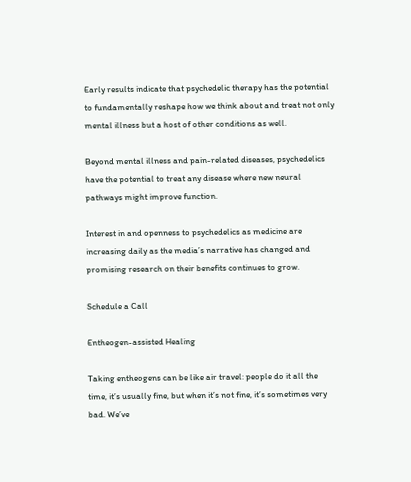Early results indicate that psychedelic therapy has the potential to fundamentally reshape how we think about and treat not only mental illness but a host of other conditions as well.

Beyond mental illness and pain-related diseases, psychedelics have the potential to treat any disease where new neural pathways might improve function.

Interest in and openness to psychedelics as medicine are increasing daily as the media’s narrative has changed and promising research on their benefits continues to grow.

Schedule a Call

Entheogen-assisted Healing

Taking entheogens can be like air travel: people do it all the time, it’s usually fine, but when it’s not fine, it’s sometimes very bad. We’ve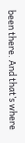been there. And that’s where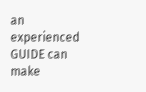an experienced GUIDE can make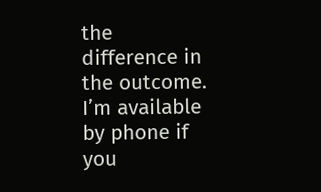the difference in the outcome.
I’m available by phone if you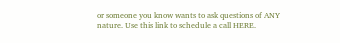or someone you know wants to ask questions of ANY nature. Use this link to schedule a call HERE.